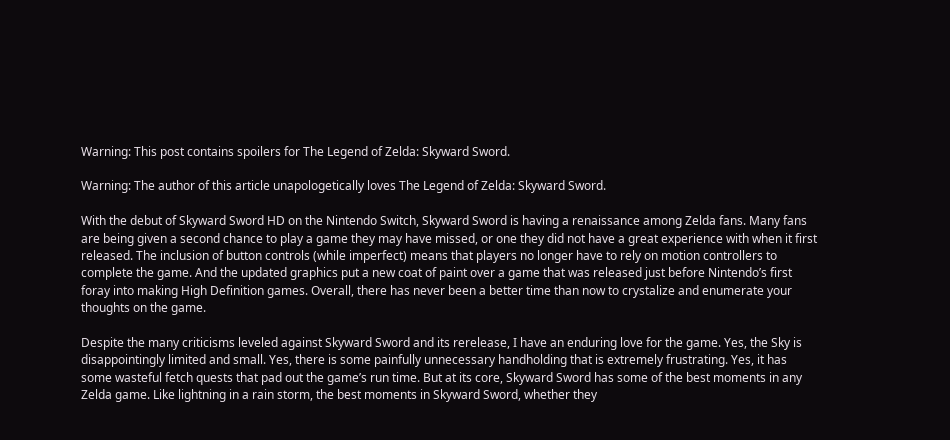Warning: This post contains spoilers for The Legend of Zelda: Skyward Sword.

Warning: The author of this article unapologetically loves The Legend of Zelda: Skyward Sword.

With the debut of Skyward Sword HD on the Nintendo Switch, Skyward Sword is having a renaissance among Zelda fans. Many fans are being given a second chance to play a game they may have missed, or one they did not have a great experience with when it first released. The inclusion of button controls (while imperfect) means that players no longer have to rely on motion controllers to complete the game. And the updated graphics put a new coat of paint over a game that was released just before Nintendo’s first foray into making High Definition games. Overall, there has never been a better time than now to crystalize and enumerate your thoughts on the game.

Despite the many criticisms leveled against Skyward Sword and its rerelease, I have an enduring love for the game. Yes, the Sky is disappointingly limited and small. Yes, there is some painfully unnecessary handholding that is extremely frustrating. Yes, it has some wasteful fetch quests that pad out the game’s run time. But at its core, Skyward Sword has some of the best moments in any Zelda game. Like lightning in a rain storm, the best moments in Skyward Sword, whether they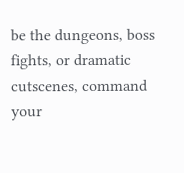be the dungeons, boss fights, or dramatic cutscenes, command your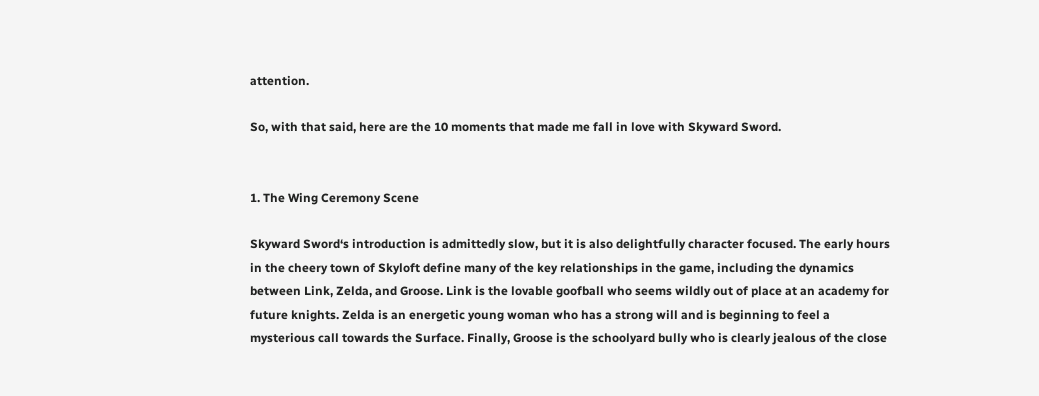attention.

So, with that said, here are the 10 moments that made me fall in love with Skyward Sword.


1. The Wing Ceremony Scene

Skyward Sword‘s introduction is admittedly slow, but it is also delightfully character focused. The early hours in the cheery town of Skyloft define many of the key relationships in the game, including the dynamics between Link, Zelda, and Groose. Link is the lovable goofball who seems wildly out of place at an academy for future knights. Zelda is an energetic young woman who has a strong will and is beginning to feel a mysterious call towards the Surface. Finally, Groose is the schoolyard bully who is clearly jealous of the close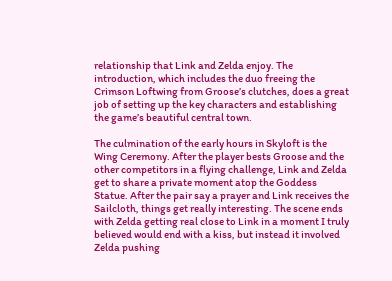relationship that Link and Zelda enjoy. The introduction, which includes the duo freeing the Crimson Loftwing from Groose’s clutches, does a great job of setting up the key characters and establishing the game’s beautiful central town.

The culmination of the early hours in Skyloft is the Wing Ceremony. After the player bests Groose and the other competitors in a flying challenge, Link and Zelda get to share a private moment atop the Goddess Statue. After the pair say a prayer and Link receives the Sailcloth, things get really interesting. The scene ends with Zelda getting real close to Link in a moment I truly believed would end with a kiss, but instead it involved Zelda pushing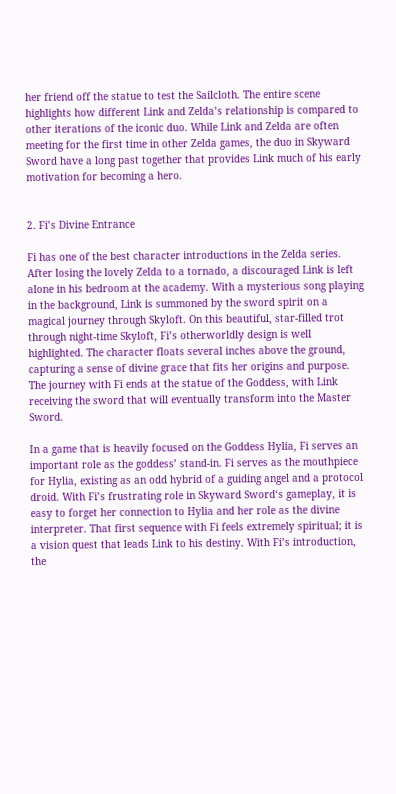her friend off the statue to test the Sailcloth. The entire scene highlights how different Link and Zelda’s relationship is compared to other iterations of the iconic duo. While Link and Zelda are often meeting for the first time in other Zelda games, the duo in Skyward Sword have a long past together that provides Link much of his early motivation for becoming a hero.


2. Fi’s Divine Entrance

Fi has one of the best character introductions in the Zelda series. After losing the lovely Zelda to a tornado, a discouraged Link is left alone in his bedroom at the academy. With a mysterious song playing in the background, Link is summoned by the sword spirit on a magical journey through Skyloft. On this beautiful, star-filled trot through night-time Skyloft, Fi’s otherworldly design is well highlighted. The character floats several inches above the ground, capturing a sense of divine grace that fits her origins and purpose. The journey with Fi ends at the statue of the Goddess, with Link receiving the sword that will eventually transform into the Master Sword.

In a game that is heavily focused on the Goddess Hylia, Fi serves an important role as the goddess’ stand-in. Fi serves as the mouthpiece for Hylia, existing as an odd hybrid of a guiding angel and a protocol droid. With Fi’s frustrating role in Skyward Sword‘s gameplay, it is easy to forget her connection to Hylia and her role as the divine interpreter. That first sequence with Fi feels extremely spiritual; it is a vision quest that leads Link to his destiny. With Fi’s introduction, the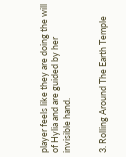player feels like they are doing the will of Hylia and are guided by her invisible hand.


3. Rolling Around The Earth Temple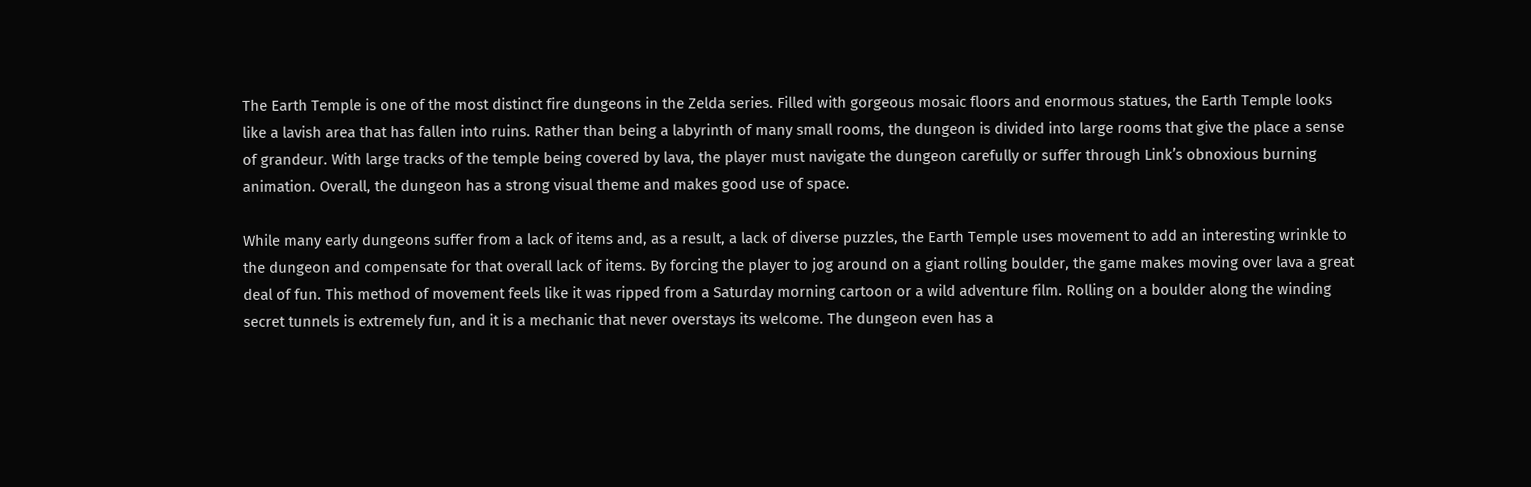The Earth Temple is one of the most distinct fire dungeons in the Zelda series. Filled with gorgeous mosaic floors and enormous statues, the Earth Temple looks like a lavish area that has fallen into ruins. Rather than being a labyrinth of many small rooms, the dungeon is divided into large rooms that give the place a sense of grandeur. With large tracks of the temple being covered by lava, the player must navigate the dungeon carefully or suffer through Link’s obnoxious burning animation. Overall, the dungeon has a strong visual theme and makes good use of space.

While many early dungeons suffer from a lack of items and, as a result, a lack of diverse puzzles, the Earth Temple uses movement to add an interesting wrinkle to the dungeon and compensate for that overall lack of items. By forcing the player to jog around on a giant rolling boulder, the game makes moving over lava a great deal of fun. This method of movement feels like it was ripped from a Saturday morning cartoon or a wild adventure film. Rolling on a boulder along the winding secret tunnels is extremely fun, and it is a mechanic that never overstays its welcome. The dungeon even has a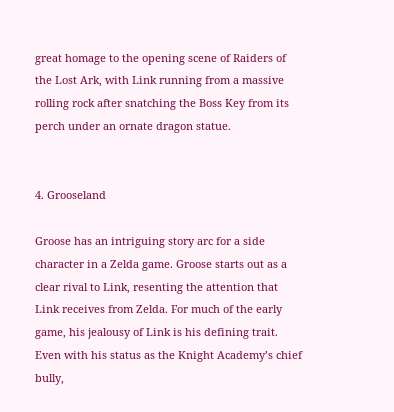great homage to the opening scene of Raiders of the Lost Ark, with Link running from a massive rolling rock after snatching the Boss Key from its perch under an ornate dragon statue.


4. Grooseland

Groose has an intriguing story arc for a side character in a Zelda game. Groose starts out as a clear rival to Link, resenting the attention that Link receives from Zelda. For much of the early game, his jealousy of Link is his defining trait. Even with his status as the Knight Academy’s chief bully,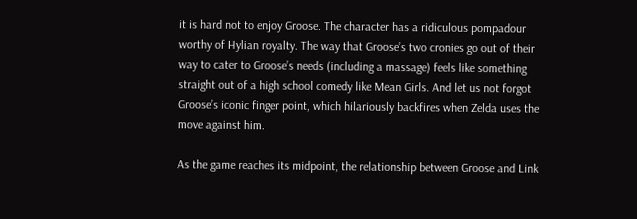it is hard not to enjoy Groose. The character has a ridiculous pompadour worthy of Hylian royalty. The way that Groose’s two cronies go out of their way to cater to Groose’s needs (including a massage) feels like something straight out of a high school comedy like Mean Girls. And let us not forgot Groose’s iconic finger point, which hilariously backfires when Zelda uses the move against him.

As the game reaches its midpoint, the relationship between Groose and Link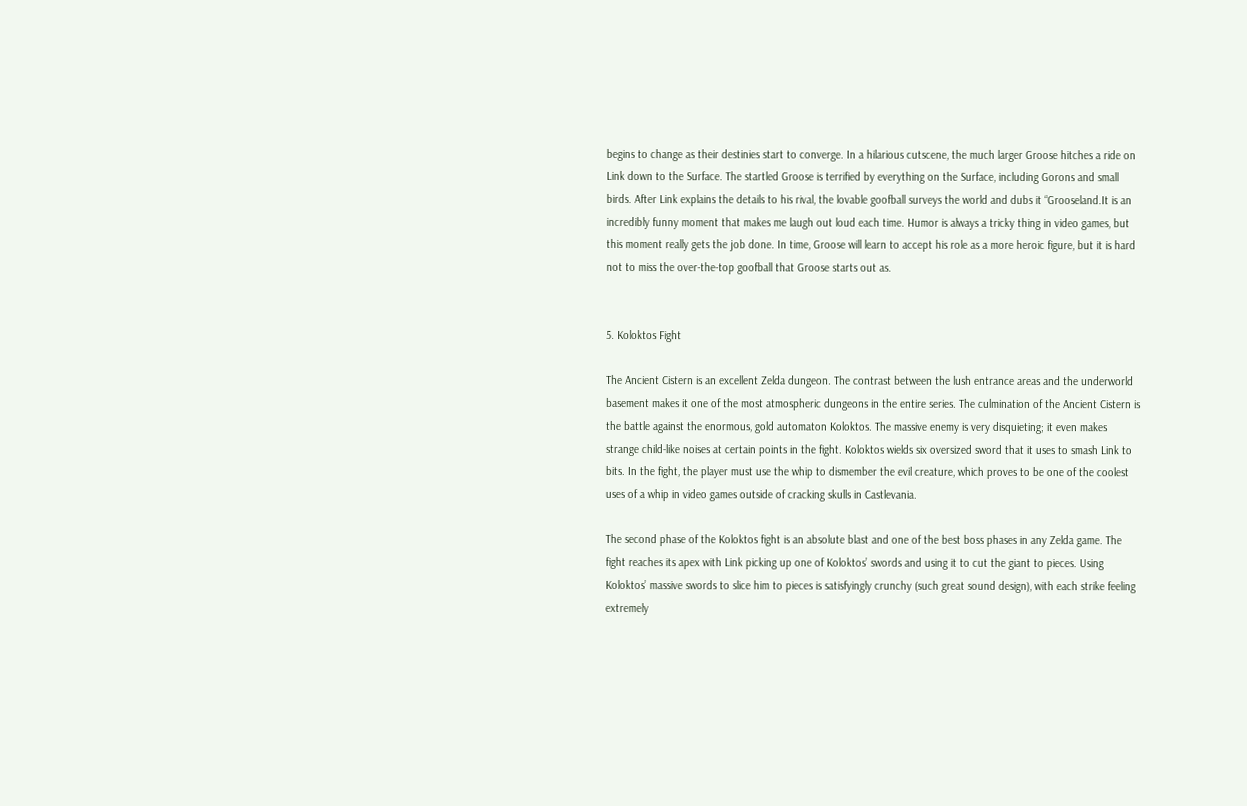begins to change as their destinies start to converge. In a hilarious cutscene, the much larger Groose hitches a ride on Link down to the Surface. The startled Groose is terrified by everything on the Surface, including Gorons and small birds. After Link explains the details to his rival, the lovable goofball surveys the world and dubs it “Grooseland.It is an incredibly funny moment that makes me laugh out loud each time. Humor is always a tricky thing in video games, but this moment really gets the job done. In time, Groose will learn to accept his role as a more heroic figure, but it is hard not to miss the over-the-top goofball that Groose starts out as.


5. Koloktos Fight

The Ancient Cistern is an excellent Zelda dungeon. The contrast between the lush entrance areas and the underworld basement makes it one of the most atmospheric dungeons in the entire series. The culmination of the Ancient Cistern is the battle against the enormous, gold automaton Koloktos. The massive enemy is very disquieting; it even makes strange child-like noises at certain points in the fight. Koloktos wields six oversized sword that it uses to smash Link to bits. In the fight, the player must use the whip to dismember the evil creature, which proves to be one of the coolest uses of a whip in video games outside of cracking skulls in Castlevania.

The second phase of the Koloktos fight is an absolute blast and one of the best boss phases in any Zelda game. The fight reaches its apex with Link picking up one of Koloktos’ swords and using it to cut the giant to pieces. Using Koloktos’ massive swords to slice him to pieces is satisfyingly crunchy (such great sound design), with each strike feeling extremely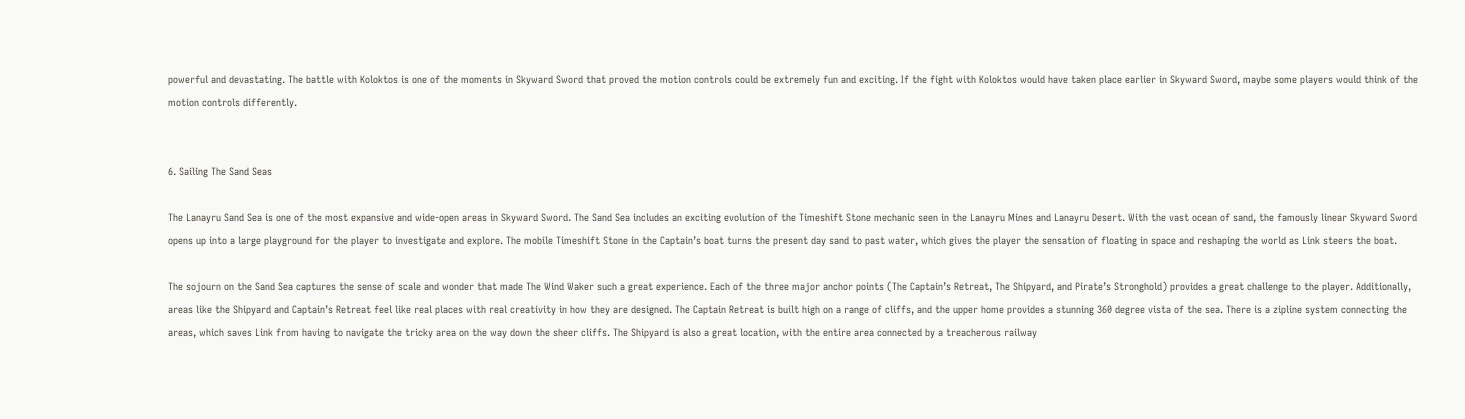powerful and devastating. The battle with Koloktos is one of the moments in Skyward Sword that proved the motion controls could be extremely fun and exciting. If the fight with Koloktos would have taken place earlier in Skyward Sword, maybe some players would think of the motion controls differently.


6. Sailing The Sand Seas

The Lanayru Sand Sea is one of the most expansive and wide-open areas in Skyward Sword. The Sand Sea includes an exciting evolution of the Timeshift Stone mechanic seen in the Lanayru Mines and Lanayru Desert. With the vast ocean of sand, the famously linear Skyward Sword opens up into a large playground for the player to investigate and explore. The mobile Timeshift Stone in the Captain’s boat turns the present day sand to past water, which gives the player the sensation of floating in space and reshaping the world as Link steers the boat.

The sojourn on the Sand Sea captures the sense of scale and wonder that made The Wind Waker such a great experience. Each of the three major anchor points (The Captain’s Retreat, The Shipyard, and Pirate’s Stronghold) provides a great challenge to the player. Additionally, areas like the Shipyard and Captain’s Retreat feel like real places with real creativity in how they are designed. The Captain Retreat is built high on a range of cliffs, and the upper home provides a stunning 360 degree vista of the sea. There is a zipline system connecting the areas, which saves Link from having to navigate the tricky area on the way down the sheer cliffs. The Shipyard is also a great location, with the entire area connected by a treacherous railway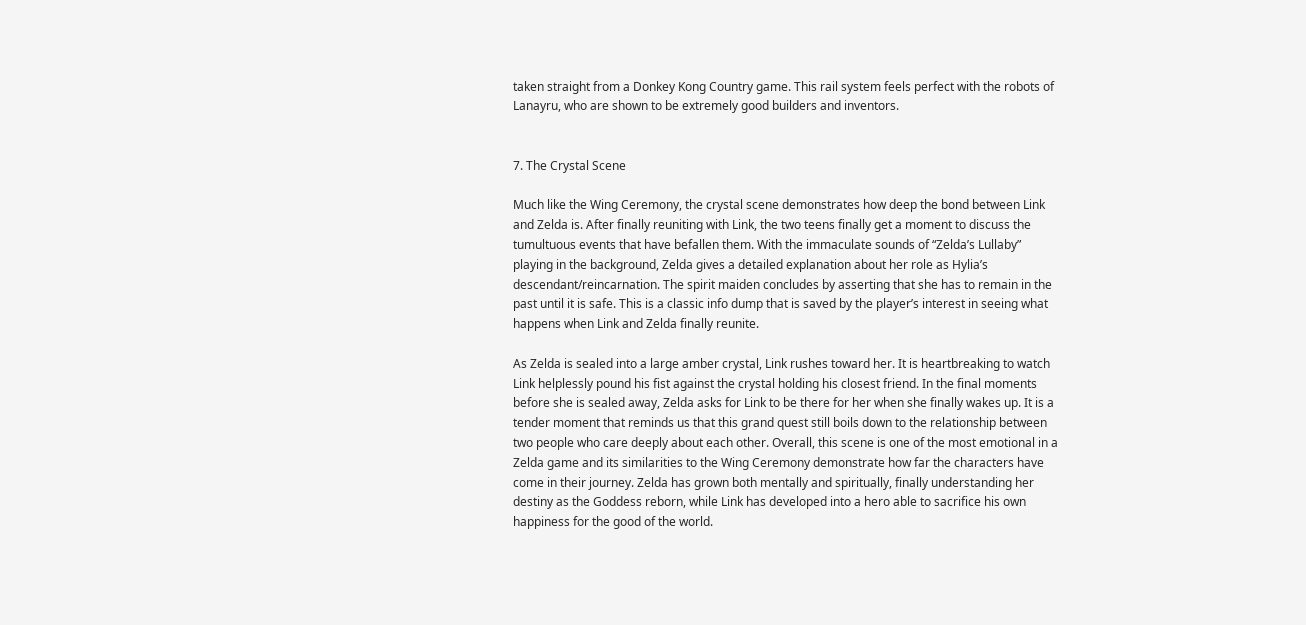taken straight from a Donkey Kong Country game. This rail system feels perfect with the robots of Lanayru, who are shown to be extremely good builders and inventors.


7. The Crystal Scene

Much like the Wing Ceremony, the crystal scene demonstrates how deep the bond between Link and Zelda is. After finally reuniting with Link, the two teens finally get a moment to discuss the tumultuous events that have befallen them. With the immaculate sounds of “Zelda’s Lullaby” playing in the background, Zelda gives a detailed explanation about her role as Hylia’s descendant/reincarnation. The spirit maiden concludes by asserting that she has to remain in the past until it is safe. This is a classic info dump that is saved by the player’s interest in seeing what happens when Link and Zelda finally reunite.

As Zelda is sealed into a large amber crystal, Link rushes toward her. It is heartbreaking to watch Link helplessly pound his fist against the crystal holding his closest friend. In the final moments before she is sealed away, Zelda asks for Link to be there for her when she finally wakes up. It is a tender moment that reminds us that this grand quest still boils down to the relationship between two people who care deeply about each other. Overall, this scene is one of the most emotional in a Zelda game and its similarities to the Wing Ceremony demonstrate how far the characters have come in their journey. Zelda has grown both mentally and spiritually, finally understanding her destiny as the Goddess reborn, while Link has developed into a hero able to sacrifice his own happiness for the good of the world.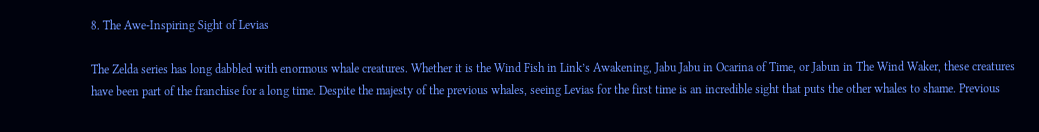8. The Awe-Inspiring Sight of Levias

The Zelda series has long dabbled with enormous whale creatures. Whether it is the Wind Fish in Link’s Awakening, Jabu Jabu in Ocarina of Time, or Jabun in The Wind Waker, these creatures have been part of the franchise for a long time. Despite the majesty of the previous whales, seeing Levias for the first time is an incredible sight that puts the other whales to shame. Previous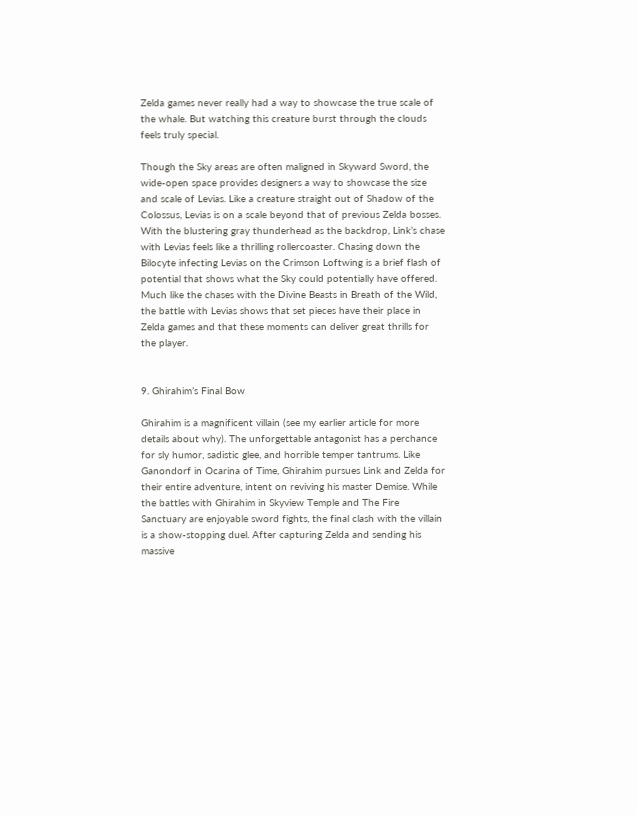Zelda games never really had a way to showcase the true scale of the whale. But watching this creature burst through the clouds feels truly special.

Though the Sky areas are often maligned in Skyward Sword, the wide-open space provides designers a way to showcase the size and scale of Levias. Like a creature straight out of Shadow of the Colossus, Levias is on a scale beyond that of previous Zelda bosses. With the blustering gray thunderhead as the backdrop, Link’s chase with Levias feels like a thrilling rollercoaster. Chasing down the Bilocyte infecting Levias on the Crimson Loftwing is a brief flash of potential that shows what the Sky could potentially have offered. Much like the chases with the Divine Beasts in Breath of the Wild, the battle with Levias shows that set pieces have their place in Zelda games and that these moments can deliver great thrills for the player.


9. Ghirahim’s Final Bow

Ghirahim is a magnificent villain (see my earlier article for more details about why). The unforgettable antagonist has a perchance for sly humor, sadistic glee, and horrible temper tantrums. Like Ganondorf in Ocarina of Time, Ghirahim pursues Link and Zelda for their entire adventure, intent on reviving his master Demise. While the battles with Ghirahim in Skyview Temple and The Fire Sanctuary are enjoyable sword fights, the final clash with the villain is a show-stopping duel. After capturing Zelda and sending his massive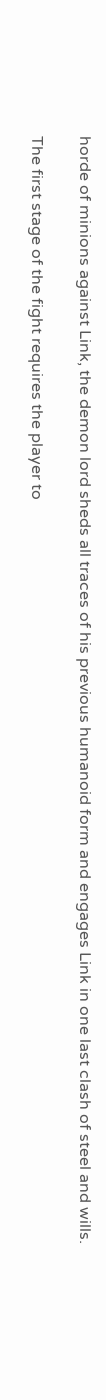horde of minions against Link, the demon lord sheds all traces of his previous humanoid form and engages Link in one last clash of steel and wills.

The first stage of the fight requires the player to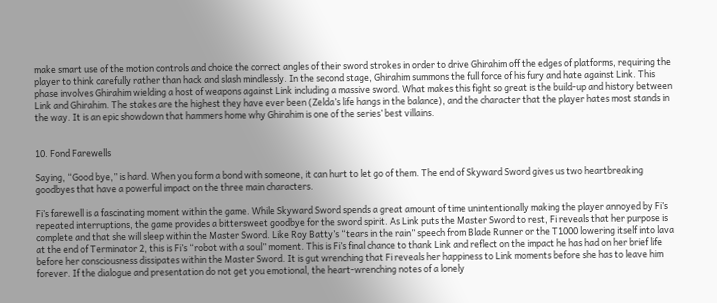make smart use of the motion controls and choice the correct angles of their sword strokes in order to drive Ghirahim off the edges of platforms, requiring the player to think carefully rather than hack and slash mindlessly. In the second stage, Ghirahim summons the full force of his fury and hate against Link. This phase involves Ghirahim wielding a host of weapons against Link including a massive sword. What makes this fight so great is the build-up and history between Link and Ghirahim. The stakes are the highest they have ever been (Zelda’s life hangs in the balance), and the character that the player hates most stands in the way. It is an epic showdown that hammers home why Ghirahim is one of the series’ best villains.


10. Fond Farewells

Saying, “Good bye,” is hard. When you form a bond with someone, it can hurt to let go of them. The end of Skyward Sword gives us two heartbreaking goodbyes that have a powerful impact on the three main characters.

Fi’s farewell is a fascinating moment within the game. While Skyward Sword spends a great amount of time unintentionally making the player annoyed by Fi’s repeated interruptions, the game provides a bittersweet goodbye for the sword spirit. As Link puts the Master Sword to rest, Fi reveals that her purpose is complete and that she will sleep within the Master Sword. Like Roy Batty’s “tears in the rain” speech from Blade Runner or the T1000 lowering itself into lava at the end of Terminator 2, this is Fi’s “robot with a soul” moment. This is Fi’s final chance to thank Link and reflect on the impact he has had on her brief life before her consciousness dissipates within the Master Sword. It is gut wrenching that Fi reveals her happiness to Link moments before she has to leave him forever. If the dialogue and presentation do not get you emotional, the heart-wrenching notes of a lonely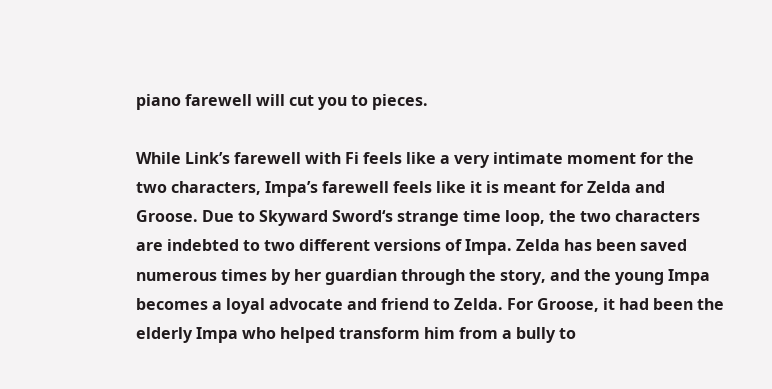piano farewell will cut you to pieces.

While Link’s farewell with Fi feels like a very intimate moment for the two characters, Impa’s farewell feels like it is meant for Zelda and Groose. Due to Skyward Sword‘s strange time loop, the two characters are indebted to two different versions of Impa. Zelda has been saved numerous times by her guardian through the story, and the young Impa becomes a loyal advocate and friend to Zelda. For Groose, it had been the elderly Impa who helped transform him from a bully to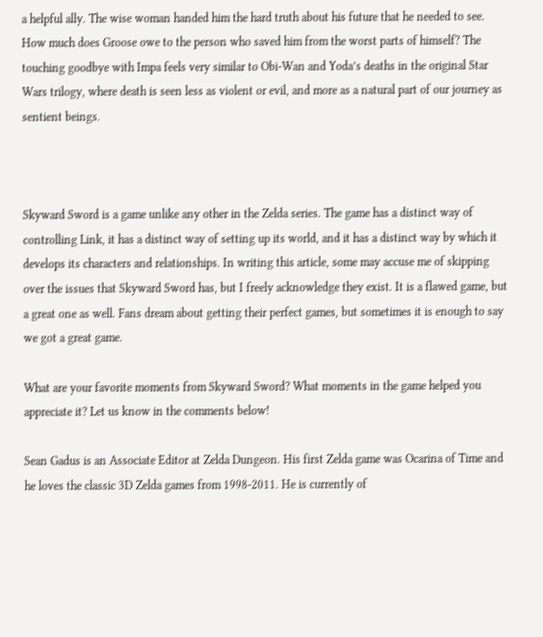a helpful ally. The wise woman handed him the hard truth about his future that he needed to see. How much does Groose owe to the person who saved him from the worst parts of himself? The touching goodbye with Impa feels very similar to Obi-Wan and Yoda’s deaths in the original Star Wars trilogy, where death is seen less as violent or evil, and more as a natural part of our journey as sentient beings.



Skyward Sword is a game unlike any other in the Zelda series. The game has a distinct way of controlling Link, it has a distinct way of setting up its world, and it has a distinct way by which it develops its characters and relationships. In writing this article, some may accuse me of skipping over the issues that Skyward Sword has, but I freely acknowledge they exist. It is a flawed game, but a great one as well. Fans dream about getting their perfect games, but sometimes it is enough to say we got a great game.

What are your favorite moments from Skyward Sword? What moments in the game helped you appreciate it? Let us know in the comments below!

Sean Gadus is an Associate Editor at Zelda Dungeon. His first Zelda game was Ocarina of Time and he loves the classic 3D Zelda games from 1998-2011. He is currently of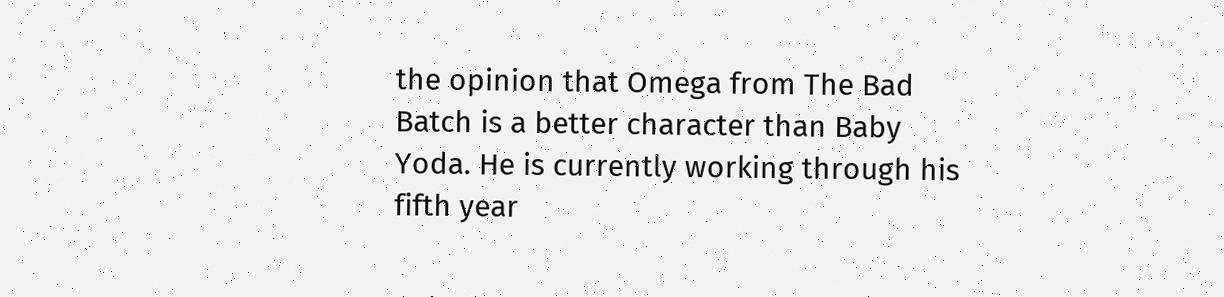the opinion that Omega from The Bad Batch is a better character than Baby Yoda. He is currently working through his fifth year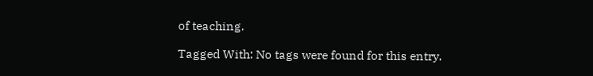of teaching.

Tagged With: No tags were found for this entry.